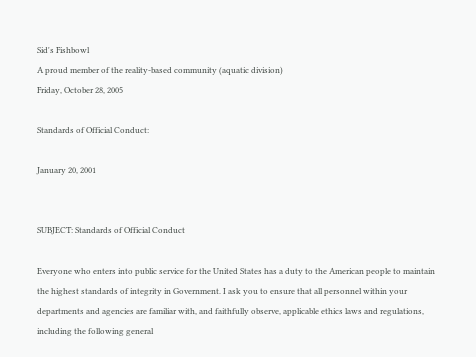Sid's Fishbowl
A proud member of the reality-based community (aquatic division)
Friday, October 28, 2005

Standards of Official Conduct:

January 20, 2001


SUBJECT: Standards of Official Conduct

Everyone who enters into public service for the United States has a duty to the American people to maintain the highest standards of integrity in Government. I ask you to ensure that all personnel within your departments and agencies are familiar with, and faithfully observe, applicable ethics laws and regulations, including the following general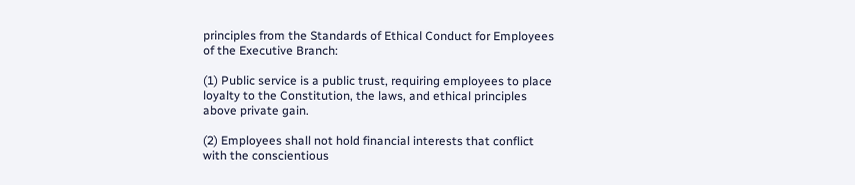principles from the Standards of Ethical Conduct for Employees of the Executive Branch:

(1) Public service is a public trust, requiring employees to place loyalty to the Constitution, the laws, and ethical principles above private gain.

(2) Employees shall not hold financial interests that conflict with the conscientious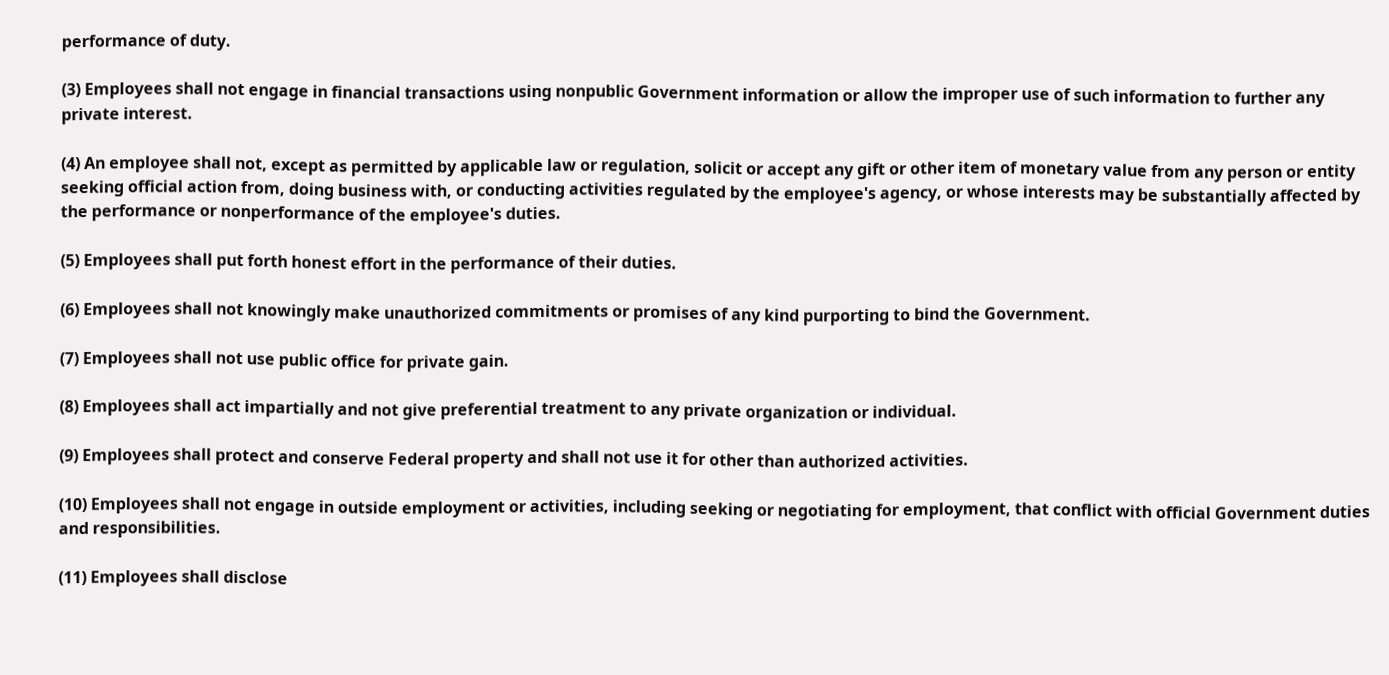performance of duty.

(3) Employees shall not engage in financial transactions using nonpublic Government information or allow the improper use of such information to further any private interest.

(4) An employee shall not, except as permitted by applicable law or regulation, solicit or accept any gift or other item of monetary value from any person or entity seeking official action from, doing business with, or conducting activities regulated by the employee's agency, or whose interests may be substantially affected by the performance or nonperformance of the employee's duties.

(5) Employees shall put forth honest effort in the performance of their duties.

(6) Employees shall not knowingly make unauthorized commitments or promises of any kind purporting to bind the Government.

(7) Employees shall not use public office for private gain.

(8) Employees shall act impartially and not give preferential treatment to any private organization or individual.

(9) Employees shall protect and conserve Federal property and shall not use it for other than authorized activities.

(10) Employees shall not engage in outside employment or activities, including seeking or negotiating for employment, that conflict with official Government duties and responsibilities.

(11) Employees shall disclose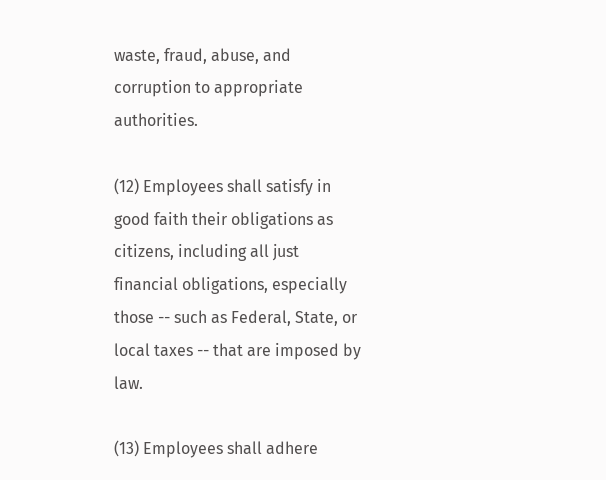waste, fraud, abuse, and corruption to appropriate authorities.

(12) Employees shall satisfy in good faith their obligations as citizens, including all just financial obligations, especially those -- such as Federal, State, or local taxes -- that are imposed by law.

(13) Employees shall adhere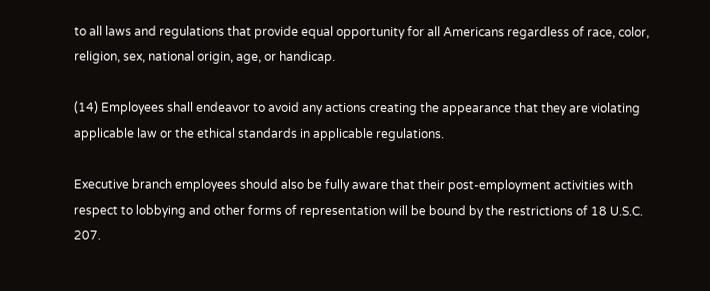to all laws and regulations that provide equal opportunity for all Americans regardless of race, color, religion, sex, national origin, age, or handicap.

(14) Employees shall endeavor to avoid any actions creating the appearance that they are violating applicable law or the ethical standards in applicable regulations.

Executive branch employees should also be fully aware that their post-employment activities with respect to lobbying and other forms of representation will be bound by the restrictions of 18 U.S.C. 207.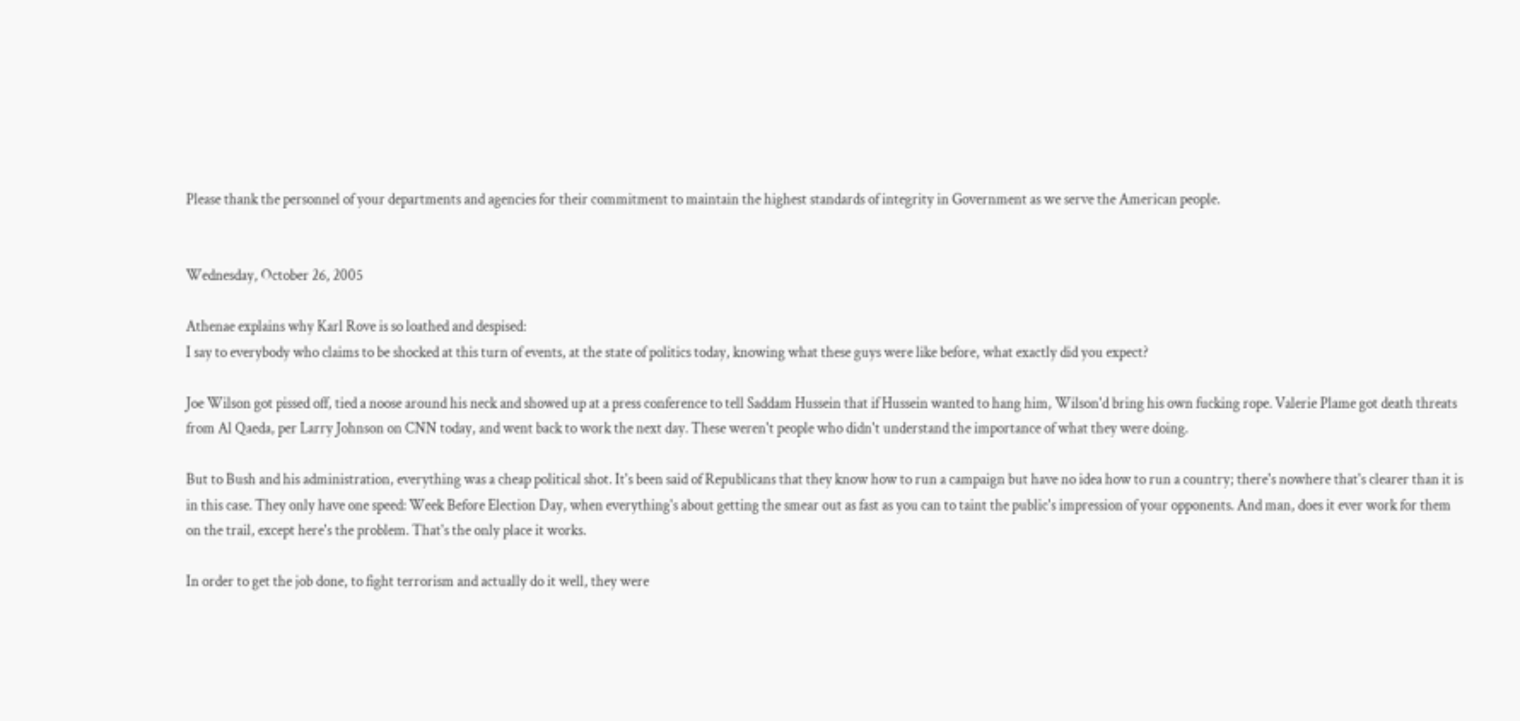Please thank the personnel of your departments and agencies for their commitment to maintain the highest standards of integrity in Government as we serve the American people.


Wednesday, October 26, 2005

Athenae explains why Karl Rove is so loathed and despised:
I say to everybody who claims to be shocked at this turn of events, at the state of politics today, knowing what these guys were like before, what exactly did you expect?

Joe Wilson got pissed off, tied a noose around his neck and showed up at a press conference to tell Saddam Hussein that if Hussein wanted to hang him, Wilson'd bring his own fucking rope. Valerie Plame got death threats from Al Qaeda, per Larry Johnson on CNN today, and went back to work the next day. These weren't people who didn't understand the importance of what they were doing.

But to Bush and his administration, everything was a cheap political shot. It's been said of Republicans that they know how to run a campaign but have no idea how to run a country; there's nowhere that's clearer than it is in this case. They only have one speed: Week Before Election Day, when everything's about getting the smear out as fast as you can to taint the public's impression of your opponents. And man, does it ever work for them on the trail, except here's the problem. That's the only place it works.

In order to get the job done, to fight terrorism and actually do it well, they were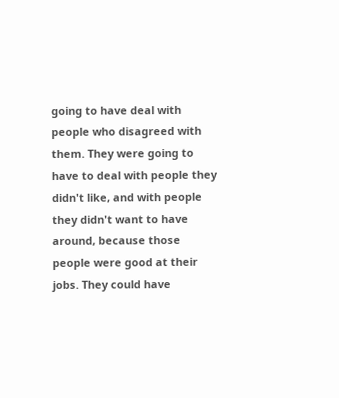going to have deal with people who disagreed with them. They were going to have to deal with people they didn't like, and with people they didn't want to have around, because those people were good at their jobs. They could have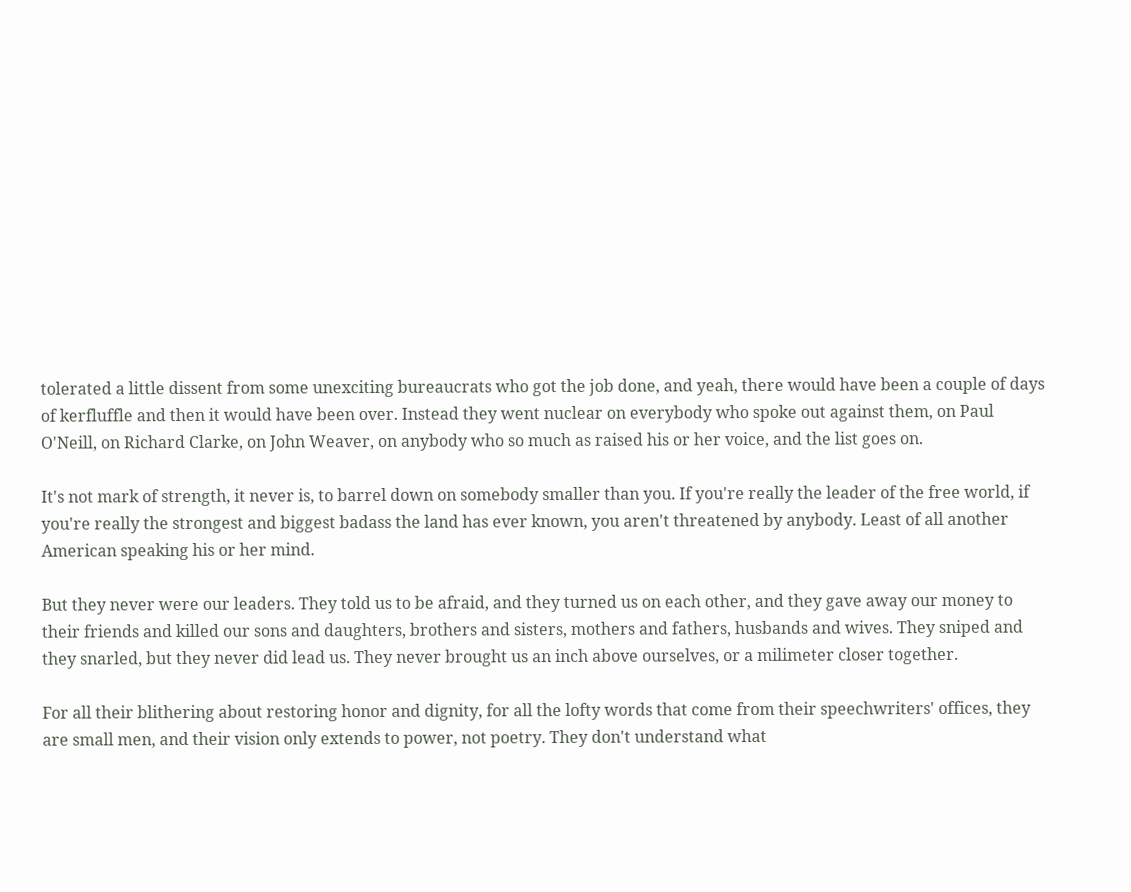tolerated a little dissent from some unexciting bureaucrats who got the job done, and yeah, there would have been a couple of days of kerfluffle and then it would have been over. Instead they went nuclear on everybody who spoke out against them, on Paul O'Neill, on Richard Clarke, on John Weaver, on anybody who so much as raised his or her voice, and the list goes on.

It's not mark of strength, it never is, to barrel down on somebody smaller than you. If you're really the leader of the free world, if you're really the strongest and biggest badass the land has ever known, you aren't threatened by anybody. Least of all another American speaking his or her mind.

But they never were our leaders. They told us to be afraid, and they turned us on each other, and they gave away our money to their friends and killed our sons and daughters, brothers and sisters, mothers and fathers, husbands and wives. They sniped and they snarled, but they never did lead us. They never brought us an inch above ourselves, or a milimeter closer together.

For all their blithering about restoring honor and dignity, for all the lofty words that come from their speechwriters' offices, they are small men, and their vision only extends to power, not poetry. They don't understand what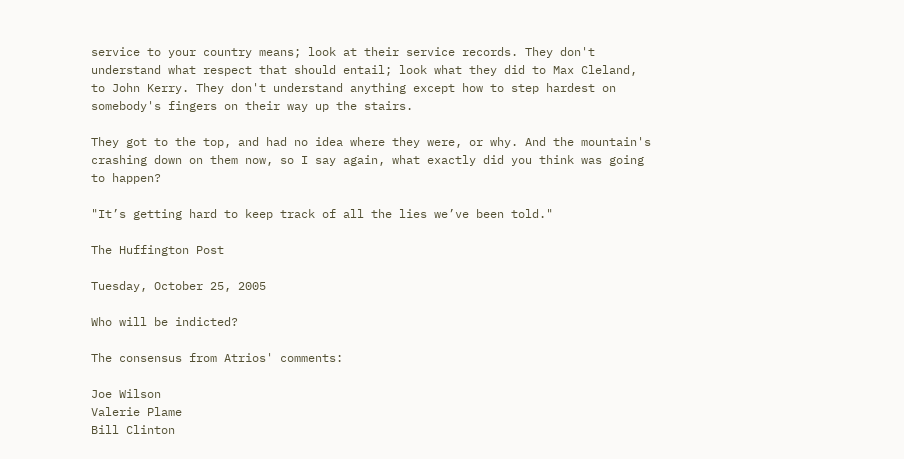service to your country means; look at their service records. They don't understand what respect that should entail; look what they did to Max Cleland, to John Kerry. They don't understand anything except how to step hardest on somebody's fingers on their way up the stairs.

They got to the top, and had no idea where they were, or why. And the mountain's crashing down on them now, so I say again, what exactly did you think was going to happen?

"It’s getting hard to keep track of all the lies we’ve been told."

The Huffington Post

Tuesday, October 25, 2005

Who will be indicted?

The consensus from Atrios' comments:

Joe Wilson
Valerie Plame
Bill Clinton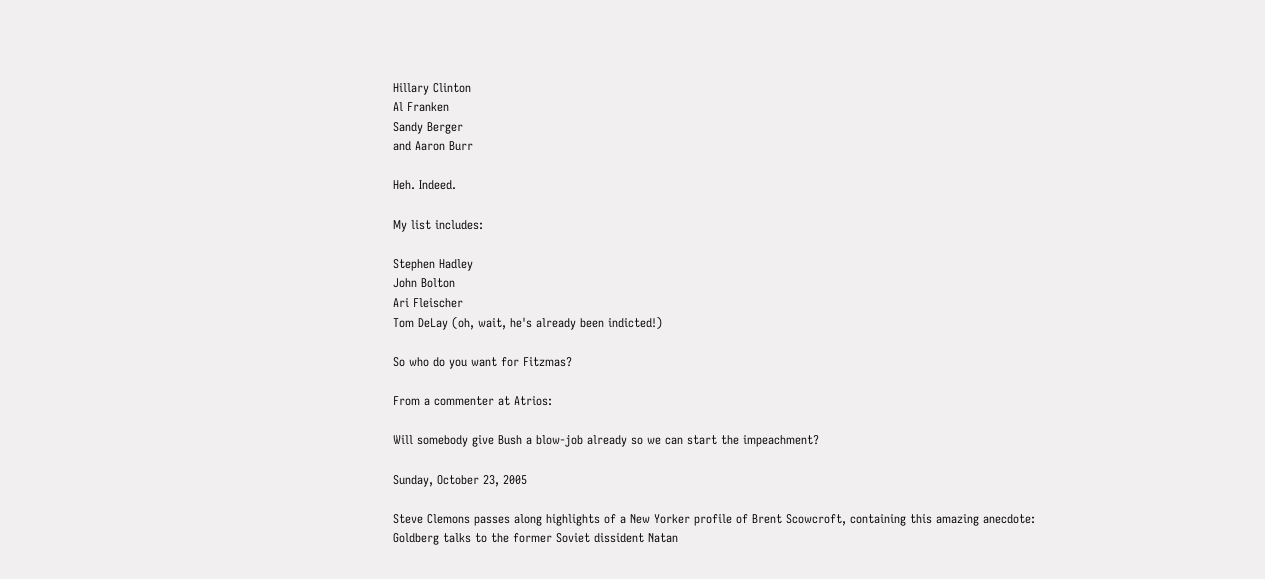Hillary Clinton
Al Franken
Sandy Berger
and Aaron Burr

Heh. Indeed.

My list includes:

Stephen Hadley
John Bolton
Ari Fleischer
Tom DeLay (oh, wait, he's already been indicted!)

So who do you want for Fitzmas?

From a commenter at Atrios:

Will somebody give Bush a blow-job already so we can start the impeachment?

Sunday, October 23, 2005

Steve Clemons passes along highlights of a New Yorker profile of Brent Scowcroft, containing this amazing anecdote:
Goldberg talks to the former Soviet dissident Natan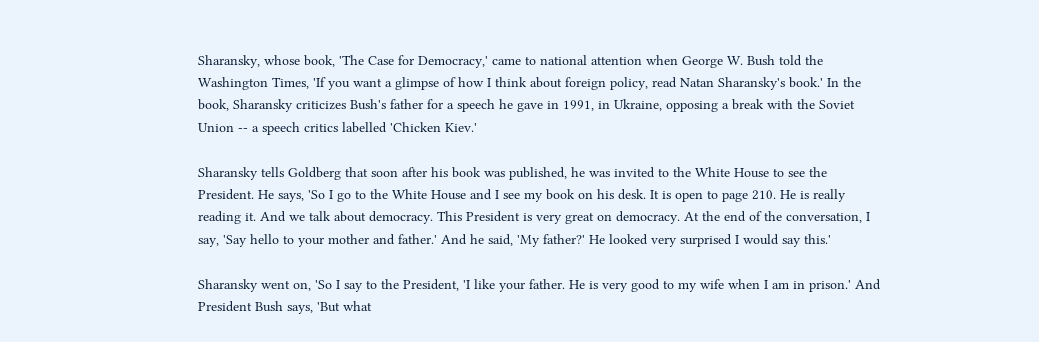Sharansky, whose book, 'The Case for Democracy,' came to national attention when George W. Bush told the Washington Times, 'If you want a glimpse of how I think about foreign policy, read Natan Sharansky's book.' In the book, Sharansky criticizes Bush's father for a speech he gave in 1991, in Ukraine, opposing a break with the Soviet Union -- a speech critics labelled 'Chicken Kiev.'

Sharansky tells Goldberg that soon after his book was published, he was invited to the White House to see the President. He says, 'So I go to the White House and I see my book on his desk. It is open to page 210. He is really reading it. And we talk about democracy. This President is very great on democracy. At the end of the conversation, I say, 'Say hello to your mother and father.' And he said, 'My father?' He looked very surprised I would say this.'

Sharansky went on, 'So I say to the President, 'I like your father. He is very good to my wife when I am in prison.' And President Bush says, 'But what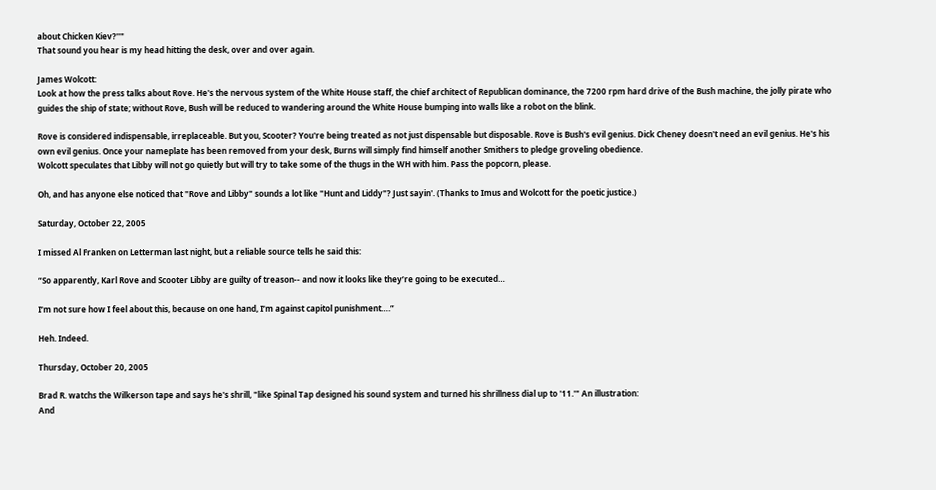about Chicken Kiev?''"
That sound you hear is my head hitting the desk, over and over again.

James Wolcott:
Look at how the press talks about Rove. He's the nervous system of the White House staff, the chief architect of Republican dominance, the 7200 rpm hard drive of the Bush machine, the jolly pirate who guides the ship of state; without Rove, Bush will be reduced to wandering around the White House bumping into walls like a robot on the blink.

Rove is considered indispensable, irreplaceable. But you, Scooter? You're being treated as not just dispensable but disposable. Rove is Bush's evil genius. Dick Cheney doesn't need an evil genius. He's his own evil genius. Once your nameplate has been removed from your desk, Burns will simply find himself another Smithers to pledge groveling obedience.
Wolcott speculates that Libby will not go quietly but will try to take some of the thugs in the WH with him. Pass the popcorn, please.

Oh, and has anyone else noticed that "Rove and Libby" sounds a lot like "Hunt and Liddy"? Just sayin'. (Thanks to Imus and Wolcott for the poetic justice.)

Saturday, October 22, 2005

I missed Al Franken on Letterman last night, but a reliable source tells he said this:

“So apparently, Karl Rove and Scooter Libby are guilty of treason-- and now it looks like they’re going to be executed…

I’m not sure how I feel about this, because on one hand, I’m against capitol punishment….”

Heh. Indeed.

Thursday, October 20, 2005

Brad R. watchs the Wilkerson tape and says he's shrill, "like Spinal Tap designed his sound system and turned his shrillness dial up to '11.'" An illustration:
And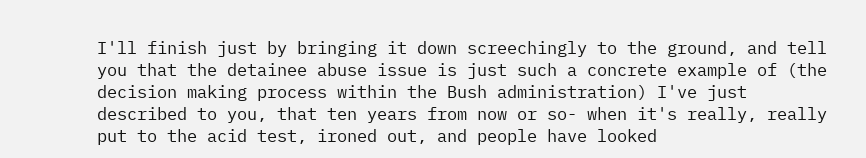I'll finish just by bringing it down screechingly to the ground, and tell you that the detainee abuse issue is just such a concrete example of (the decision making process within the Bush administration) I've just described to you, that ten years from now or so- when it's really, really put to the acid test, ironed out, and people have looked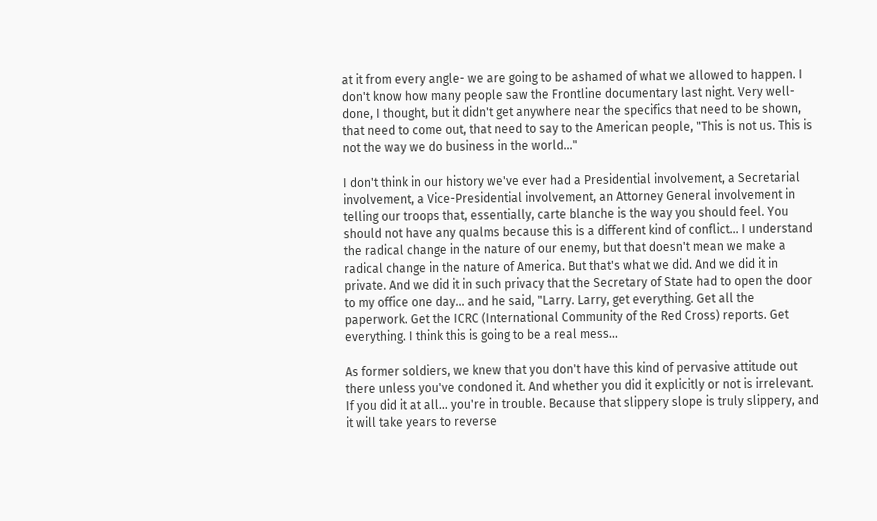at it from every angle- we are going to be ashamed of what we allowed to happen. I don't know how many people saw the Frontline documentary last night. Very well-done, I thought, but it didn't get anywhere near the specifics that need to be shown, that need to come out, that need to say to the American people, "This is not us. This is not the way we do business in the world..."

I don't think in our history we've ever had a Presidential involvement, a Secretarial involvement, a Vice-Presidential involvement, an Attorney General involvement in telling our troops that, essentially, carte blanche is the way you should feel. You should not have any qualms because this is a different kind of conflict... I understand the radical change in the nature of our enemy, but that doesn't mean we make a radical change in the nature of America. But that's what we did. And we did it in private. And we did it in such privacy that the Secretary of State had to open the door to my office one day... and he said, "Larry. Larry, get everything. Get all the paperwork. Get the ICRC (International Community of the Red Cross) reports. Get everything. I think this is going to be a real mess...

As former soldiers, we knew that you don't have this kind of pervasive attitude out there unless you've condoned it. And whether you did it explicitly or not is irrelevant. If you did it at all... you're in trouble. Because that slippery slope is truly slippery, and it will take years to reverse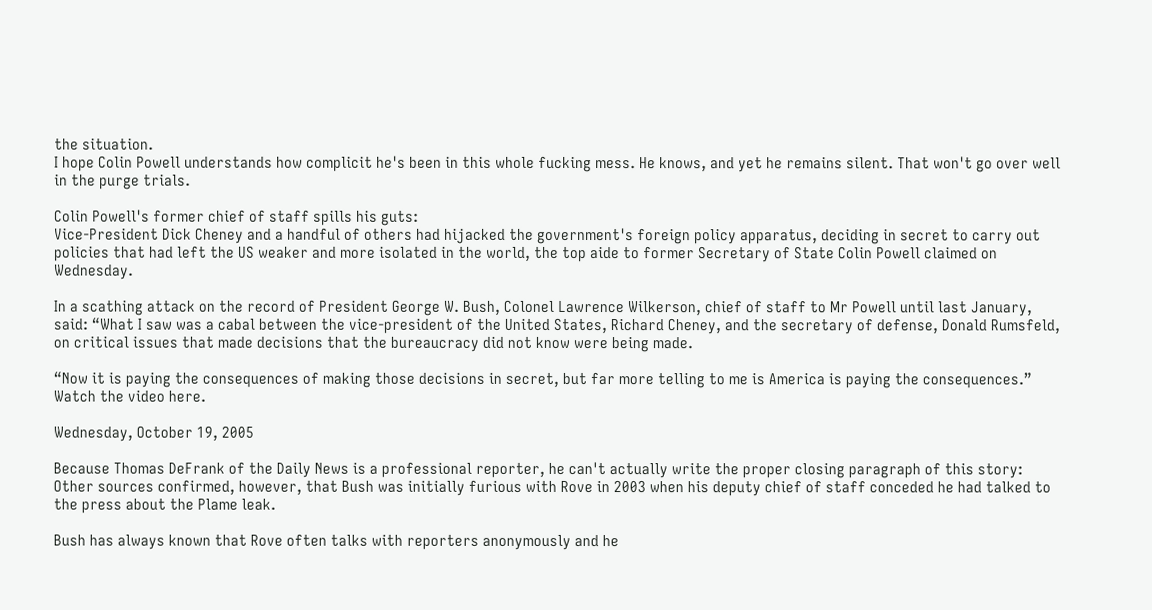the situation.
I hope Colin Powell understands how complicit he's been in this whole fucking mess. He knows, and yet he remains silent. That won't go over well in the purge trials.

Colin Powell's former chief of staff spills his guts:
Vice-President Dick Cheney and a handful of others had hijacked the government's foreign policy apparatus, deciding in secret to carry out policies that had left the US weaker and more isolated in the world, the top aide to former Secretary of State Colin Powell claimed on Wednesday.

In a scathing attack on the record of President George W. Bush, Colonel Lawrence Wilkerson, chief of staff to Mr Powell until last January, said: “What I saw was a cabal between the vice-president of the United States, Richard Cheney, and the secretary of defense, Donald Rumsfeld, on critical issues that made decisions that the bureaucracy did not know were being made.

“Now it is paying the consequences of making those decisions in secret, but far more telling to me is America is paying the consequences.”
Watch the video here.

Wednesday, October 19, 2005

Because Thomas DeFrank of the Daily News is a professional reporter, he can't actually write the proper closing paragraph of this story:
Other sources confirmed, however, that Bush was initially furious with Rove in 2003 when his deputy chief of staff conceded he had talked to the press about the Plame leak.

Bush has always known that Rove often talks with reporters anonymously and he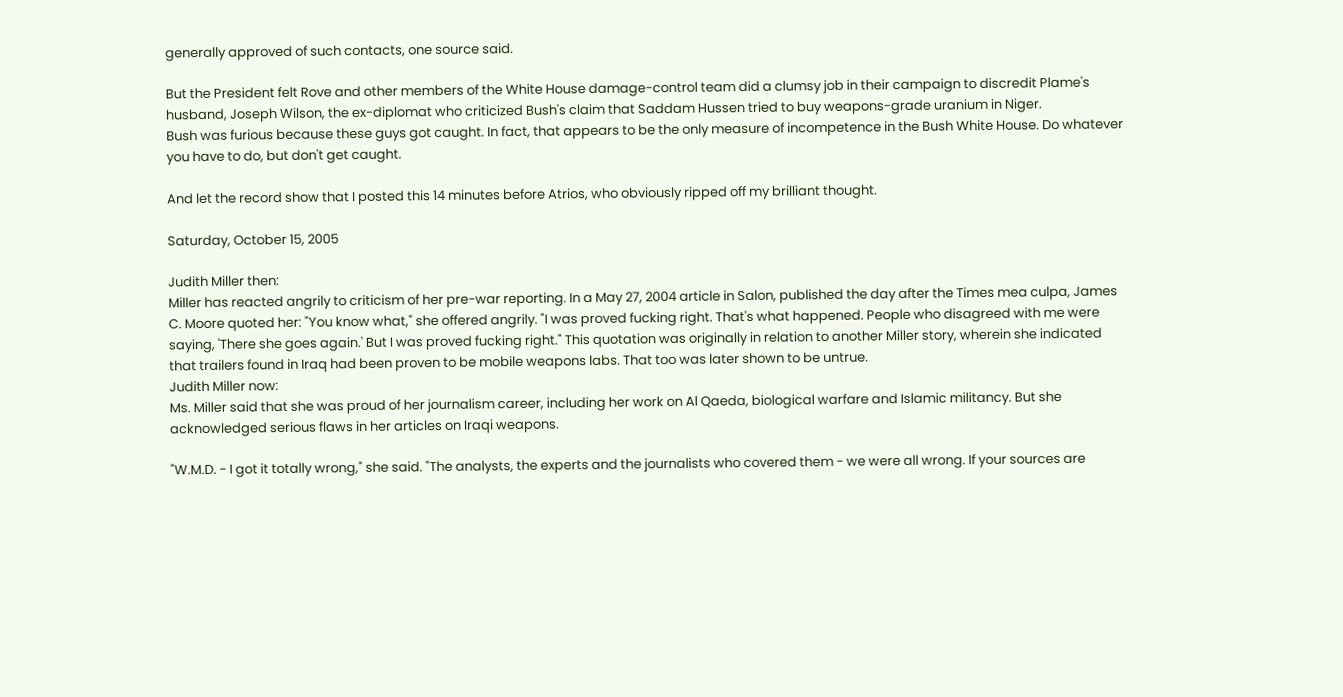generally approved of such contacts, one source said.

But the President felt Rove and other members of the White House damage-control team did a clumsy job in their campaign to discredit Plame's husband, Joseph Wilson, the ex-diplomat who criticized Bush's claim that Saddam Hussen tried to buy weapons-grade uranium in Niger.
Bush was furious because these guys got caught. In fact, that appears to be the only measure of incompetence in the Bush White House. Do whatever you have to do, but don't get caught.

And let the record show that I posted this 14 minutes before Atrios, who obviously ripped off my brilliant thought.

Saturday, October 15, 2005

Judith Miller then:
Miller has reacted angrily to criticism of her pre-war reporting. In a May 27, 2004 article in Salon, published the day after the Times mea culpa, James C. Moore quoted her: "You know what," she offered angrily. "I was proved fucking right. That's what happened. People who disagreed with me were saying, 'There she goes again.' But I was proved fucking right." This quotation was originally in relation to another Miller story, wherein she indicated that trailers found in Iraq had been proven to be mobile weapons labs. That too was later shown to be untrue.
Judith Miller now:
Ms. Miller said that she was proud of her journalism career, including her work on Al Qaeda, biological warfare and Islamic militancy. But she acknowledged serious flaws in her articles on Iraqi weapons.

"W.M.D. - I got it totally wrong," she said. "The analysts, the experts and the journalists who covered them - we were all wrong. If your sources are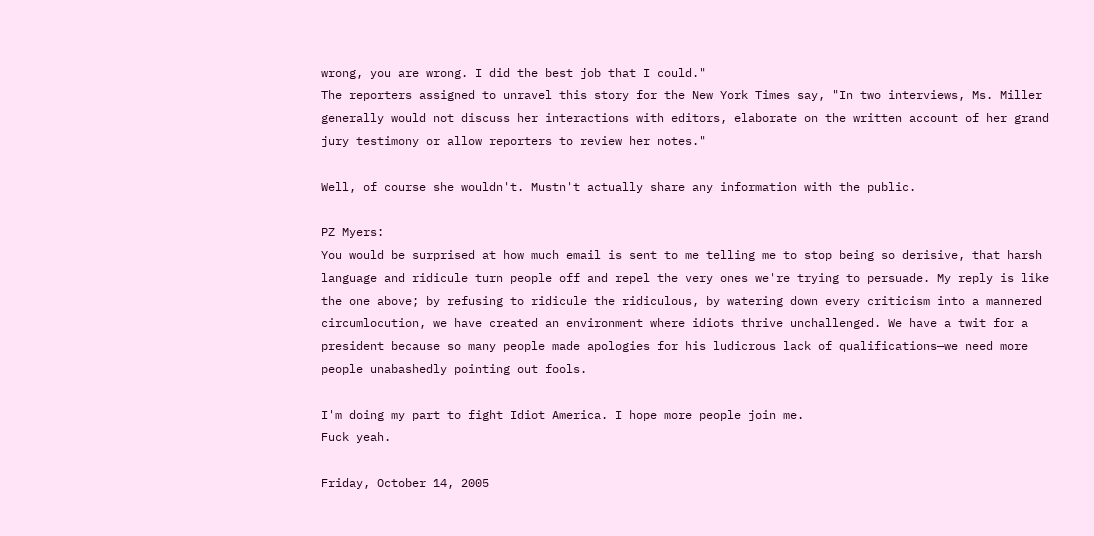wrong, you are wrong. I did the best job that I could."
The reporters assigned to unravel this story for the New York Times say, "In two interviews, Ms. Miller generally would not discuss her interactions with editors, elaborate on the written account of her grand jury testimony or allow reporters to review her notes."

Well, of course she wouldn't. Mustn't actually share any information with the public.

PZ Myers:
You would be surprised at how much email is sent to me telling me to stop being so derisive, that harsh language and ridicule turn people off and repel the very ones we're trying to persuade. My reply is like the one above; by refusing to ridicule the ridiculous, by watering down every criticism into a mannered circumlocution, we have created an environment where idiots thrive unchallenged. We have a twit for a president because so many people made apologies for his ludicrous lack of qualifications—we need more people unabashedly pointing out fools.

I'm doing my part to fight Idiot America. I hope more people join me.
Fuck yeah.

Friday, October 14, 2005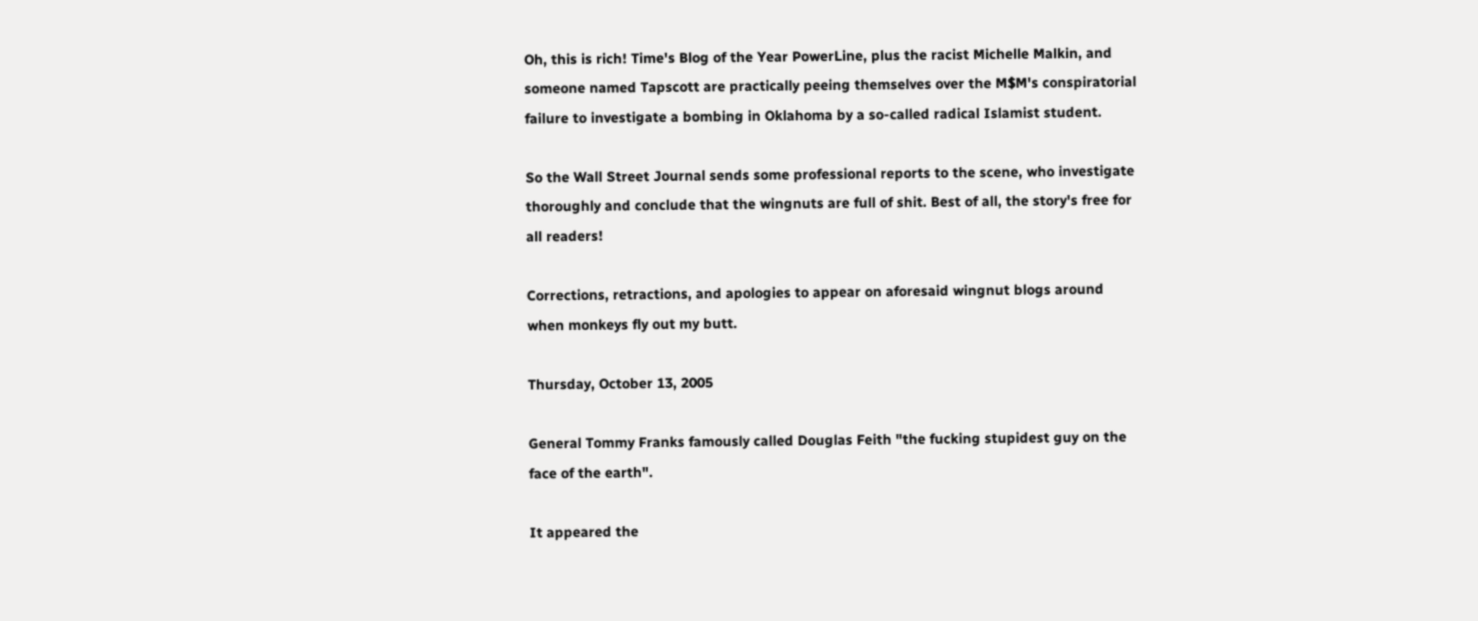Oh, this is rich! Time's Blog of the Year PowerLine, plus the racist Michelle Malkin, and someone named Tapscott are practically peeing themselves over the M$M's conspiratorial failure to investigate a bombing in Oklahoma by a so-called radical Islamist student.

So the Wall Street Journal sends some professional reports to the scene, who investigate thoroughly and conclude that the wingnuts are full of shit. Best of all, the story's free for all readers!

Corrections, retractions, and apologies to appear on aforesaid wingnut blogs around when monkeys fly out my butt.

Thursday, October 13, 2005

General Tommy Franks famously called Douglas Feith "the fucking stupidest guy on the face of the earth".

It appeared the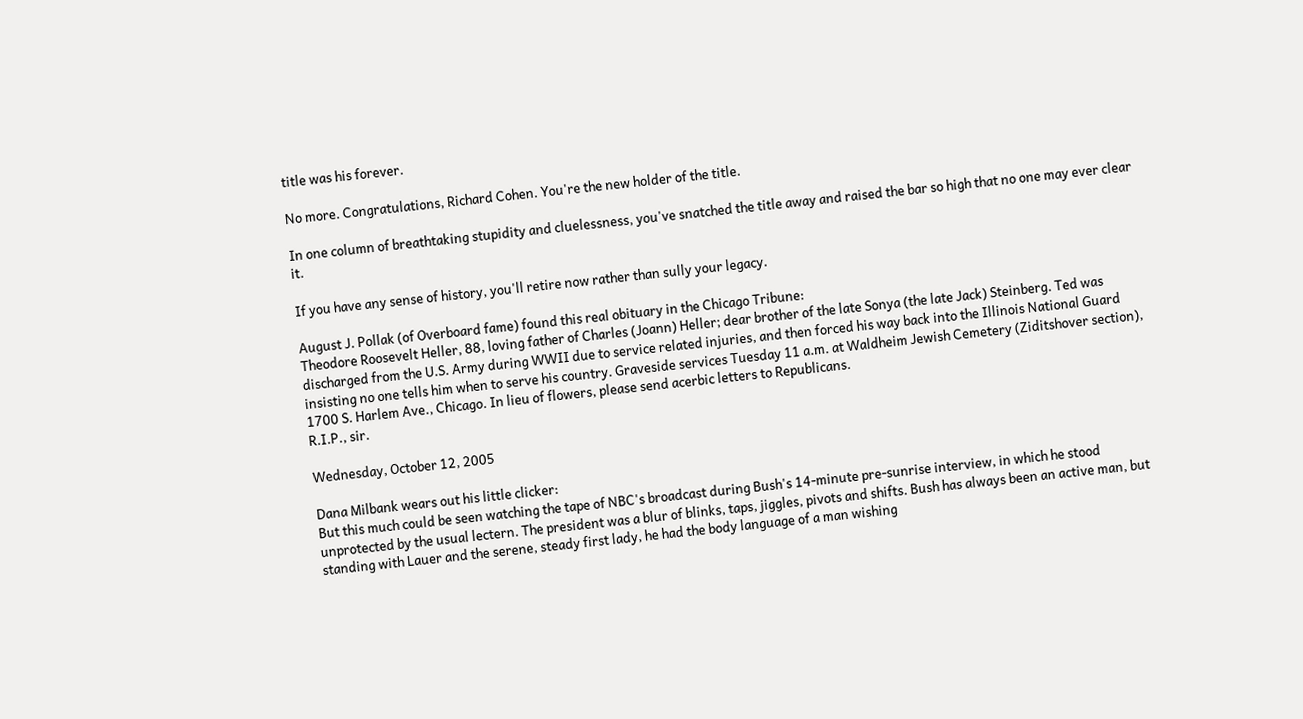title was his forever.

No more. Congratulations, Richard Cohen. You're the new holder of the title.

In one column of breathtaking stupidity and cluelessness, you've snatched the title away and raised the bar so high that no one may ever clear it.

If you have any sense of history, you'll retire now rather than sully your legacy.

August J. Pollak (of Overboard fame) found this real obituary in the Chicago Tribune:
Theodore Roosevelt Heller, 88, loving father of Charles (Joann) Heller; dear brother of the late Sonya (the late Jack) Steinberg. Ted was discharged from the U.S. Army during WWII due to service related injuries, and then forced his way back into the Illinois National Guard insisting no one tells him when to serve his country. Graveside services Tuesday 11 a.m. at Waldheim Jewish Cemetery (Ziditshover section), 1700 S. Harlem Ave., Chicago. In lieu of flowers, please send acerbic letters to Republicans.
R.I.P., sir.

Wednesday, October 12, 2005

Dana Milbank wears out his little clicker:
But this much could be seen watching the tape of NBC's broadcast during Bush's 14-minute pre-sunrise interview, in which he stood unprotected by the usual lectern. The president was a blur of blinks, taps, jiggles, pivots and shifts. Bush has always been an active man, but standing with Lauer and the serene, steady first lady, he had the body language of a man wishing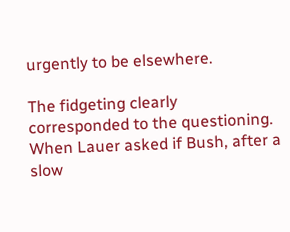urgently to be elsewhere.

The fidgeting clearly corresponded to the questioning. When Lauer asked if Bush, after a slow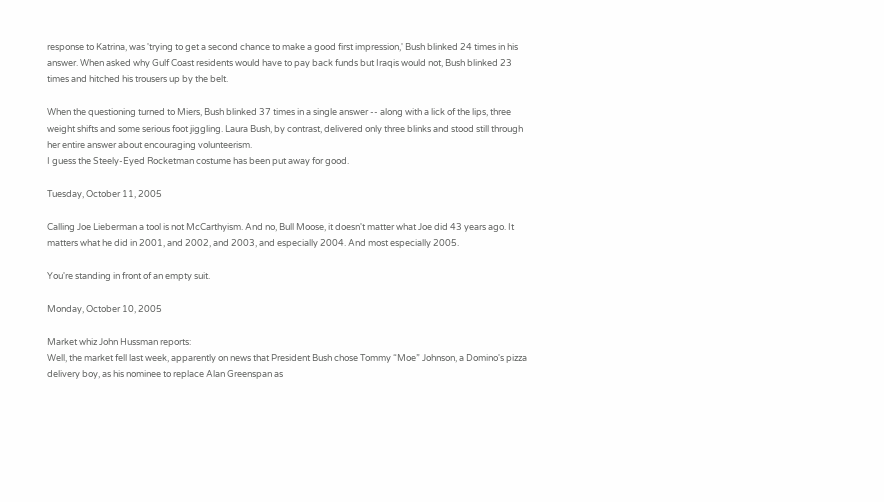response to Katrina, was 'trying to get a second chance to make a good first impression,' Bush blinked 24 times in his answer. When asked why Gulf Coast residents would have to pay back funds but Iraqis would not, Bush blinked 23 times and hitched his trousers up by the belt.

When the questioning turned to Miers, Bush blinked 37 times in a single answer -- along with a lick of the lips, three weight shifts and some serious foot jiggling. Laura Bush, by contrast, delivered only three blinks and stood still through her entire answer about encouraging volunteerism.
I guess the Steely-Eyed Rocketman costume has been put away for good.

Tuesday, October 11, 2005

Calling Joe Lieberman a tool is not McCarthyism. And no, Bull Moose, it doesn't matter what Joe did 43 years ago. It matters what he did in 2001, and 2002, and 2003, and especially 2004. And most especially 2005.

You're standing in front of an empty suit.

Monday, October 10, 2005

Market whiz John Hussman reports:
Well, the market fell last week, apparently on news that President Bush chose Tommy “Moe” Johnson, a Domino's pizza delivery boy, as his nominee to replace Alan Greenspan as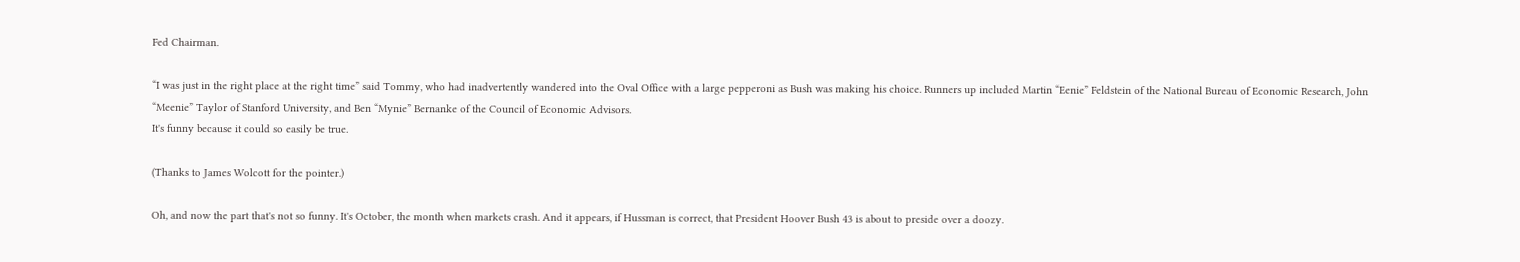Fed Chairman.

“I was just in the right place at the right time” said Tommy, who had inadvertently wandered into the Oval Office with a large pepperoni as Bush was making his choice. Runners up included Martin “Eenie” Feldstein of the National Bureau of Economic Research, John “Meenie” Taylor of Stanford University, and Ben “Mynie” Bernanke of the Council of Economic Advisors.
It's funny because it could so easily be true.

(Thanks to James Wolcott for the pointer.)

Oh, and now the part that's not so funny. It's October, the month when markets crash. And it appears, if Hussman is correct, that President Hoover Bush 43 is about to preside over a doozy.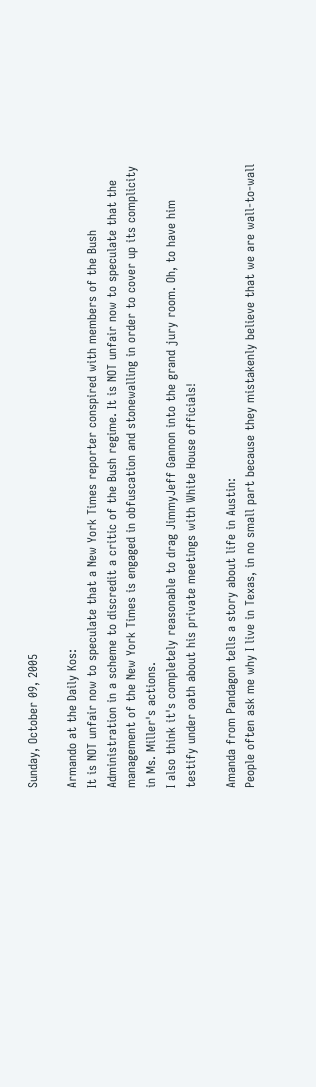Sunday, October 09, 2005

Armando at the Daily Kos:
It is NOT unfair now to speculate that a New York Times reporter conspired with members of the Bush Administration in a scheme to discredit a critic of the Bush regime. It is NOT unfair now to speculate that the management of the New York Times is engaged in obfuscation and stonewalling in order to cover up its complicity in Ms. Miller's actions.
I also think it's completely reasonable to drag JimmyJeff Gannon into the grand jury room. Oh, to have him testify under oath about his private meetings with White House officials!

Amanda from Pandagon tells a story about life in Austin:
People often ask me why I live in Texas, in no small part because they mistakenly believe that we are wall-to-wall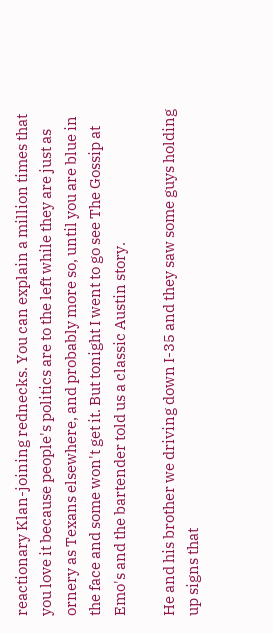reactionary Klan-joining rednecks. You can explain a million times that you love it because people's politics are to the left while they are just as ornery as Texans elsewhere, and probably more so, until you are blue in the face and some won't get it. But tonight I went to go see The Gossip at Emo's and the bartender told us a classic Austin story.

He and his brother we driving down I-35 and they saw some guys holding up signs that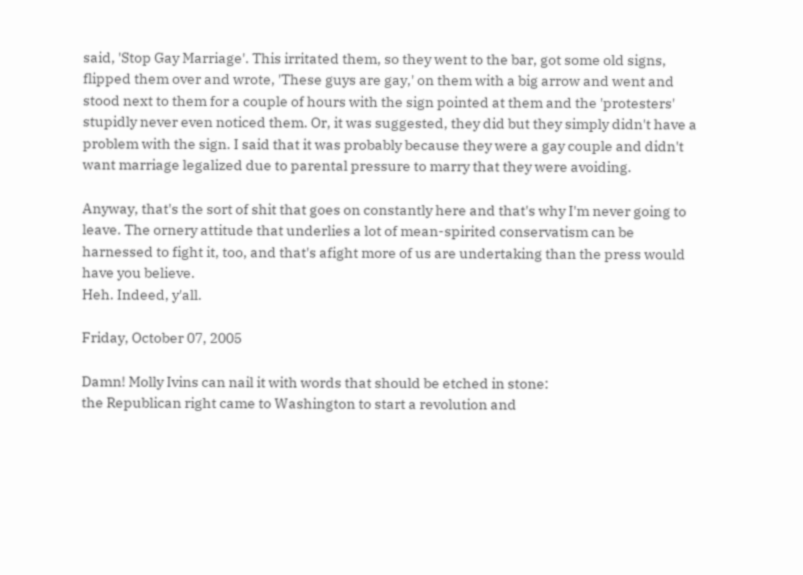said, 'Stop Gay Marriage'. This irritated them, so they went to the bar, got some old signs, flipped them over and wrote, 'These guys are gay,' on them with a big arrow and went and stood next to them for a couple of hours with the sign pointed at them and the 'protesters' stupidly never even noticed them. Or, it was suggested, they did but they simply didn't have a problem with the sign. I said that it was probably because they were a gay couple and didn't want marriage legalized due to parental pressure to marry that they were avoiding.

Anyway, that's the sort of shit that goes on constantly here and that's why I'm never going to leave. The ornery attitude that underlies a lot of mean-spirited conservatism can be harnessed to fight it, too, and that's afight more of us are undertaking than the press would have you believe.
Heh. Indeed, y'all.

Friday, October 07, 2005

Damn! Molly Ivins can nail it with words that should be etched in stone:
the Republican right came to Washington to start a revolution and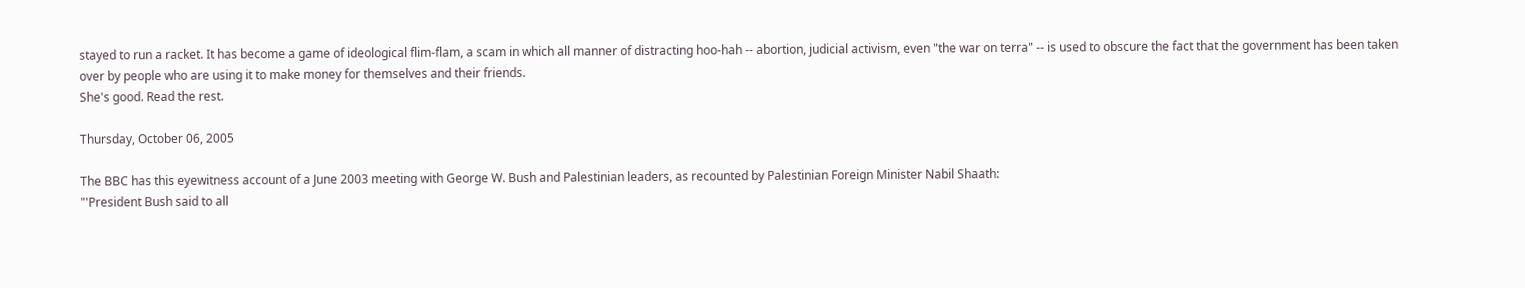stayed to run a racket. It has become a game of ideological flim-flam, a scam in which all manner of distracting hoo-hah -- abortion, judicial activism, even "the war on terra" -- is used to obscure the fact that the government has been taken over by people who are using it to make money for themselves and their friends.
She's good. Read the rest.

Thursday, October 06, 2005

The BBC has this eyewitness account of a June 2003 meeting with George W. Bush and Palestinian leaders, as recounted by Palestinian Foreign Minister Nabil Shaath:
"'President Bush said to all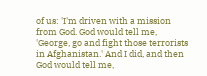of us: 'I'm driven with a mission from God. God would tell me, 'George, go and fight those terrorists in Afghanistan.' And I did, and then God would tell me,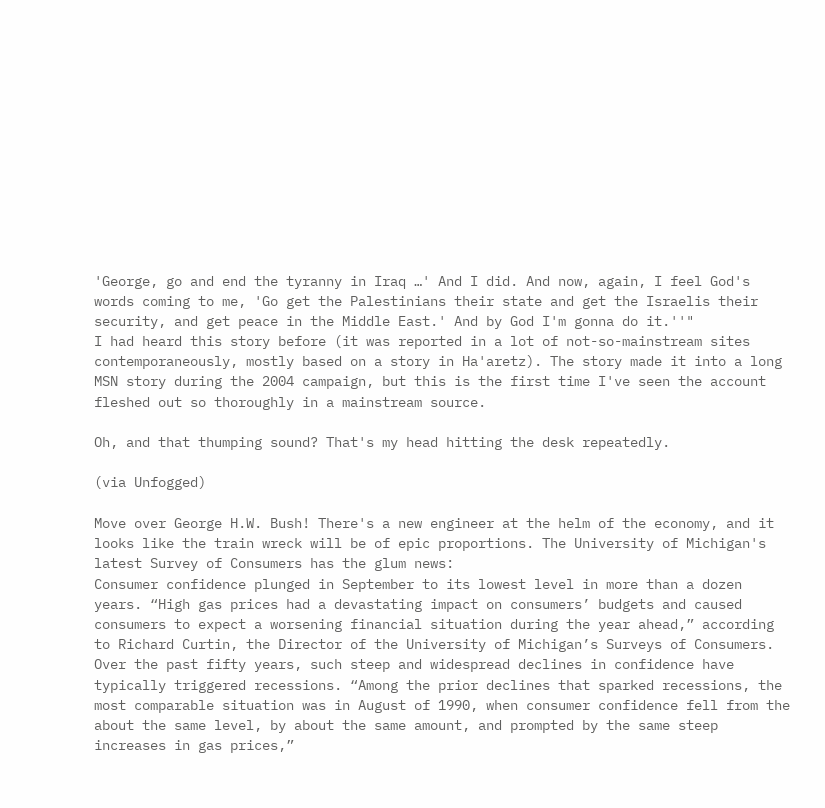'George, go and end the tyranny in Iraq …' And I did. And now, again, I feel God's words coming to me, 'Go get the Palestinians their state and get the Israelis their security, and get peace in the Middle East.' And by God I'm gonna do it.''"
I had heard this story before (it was reported in a lot of not-so-mainstream sites contemporaneously, mostly based on a story in Ha'aretz). The story made it into a long MSN story during the 2004 campaign, but this is the first time I've seen the account fleshed out so thoroughly in a mainstream source.

Oh, and that thumping sound? That's my head hitting the desk repeatedly.

(via Unfogged)

Move over George H.W. Bush! There's a new engineer at the helm of the economy, and it looks like the train wreck will be of epic proportions. The University of Michigan's latest Survey of Consumers has the glum news:
Consumer confidence plunged in September to its lowest level in more than a dozen years. “High gas prices had a devastating impact on consumers’ budgets and caused consumers to expect a worsening financial situation during the year ahead,” according to Richard Curtin, the Director of the University of Michigan’s Surveys of Consumers. Over the past fifty years, such steep and widespread declines in confidence have typically triggered recessions. “Among the prior declines that sparked recessions, the most comparable situation was in August of 1990, when consumer confidence fell from the about the same level, by about the same amount, and prompted by the same steep increases in gas prices,”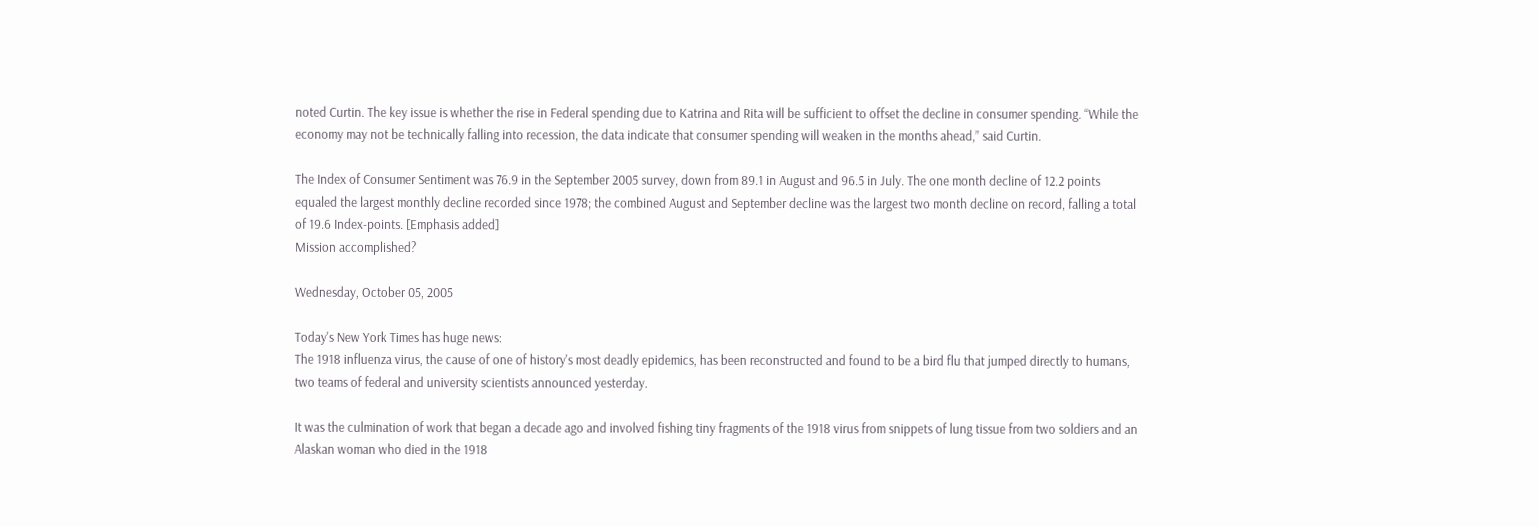noted Curtin. The key issue is whether the rise in Federal spending due to Katrina and Rita will be sufficient to offset the decline in consumer spending. “While the economy may not be technically falling into recession, the data indicate that consumer spending will weaken in the months ahead,” said Curtin.

The Index of Consumer Sentiment was 76.9 in the September 2005 survey, down from 89.1 in August and 96.5 in July. The one month decline of 12.2 points equaled the largest monthly decline recorded since 1978; the combined August and September decline was the largest two month decline on record, falling a total of 19.6 Index-points. [Emphasis added]
Mission accomplished?

Wednesday, October 05, 2005

Today's New York Times has huge news:
The 1918 influenza virus, the cause of one of history's most deadly epidemics, has been reconstructed and found to be a bird flu that jumped directly to humans, two teams of federal and university scientists announced yesterday.

It was the culmination of work that began a decade ago and involved fishing tiny fragments of the 1918 virus from snippets of lung tissue from two soldiers and an Alaskan woman who died in the 1918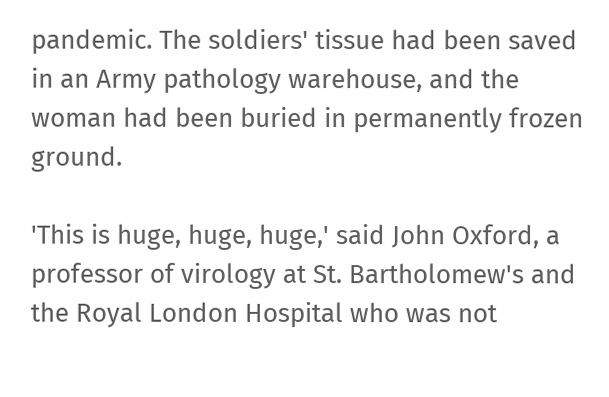pandemic. The soldiers' tissue had been saved in an Army pathology warehouse, and the woman had been buried in permanently frozen ground.

'This is huge, huge, huge,' said John Oxford, a professor of virology at St. Bartholomew's and the Royal London Hospital who was not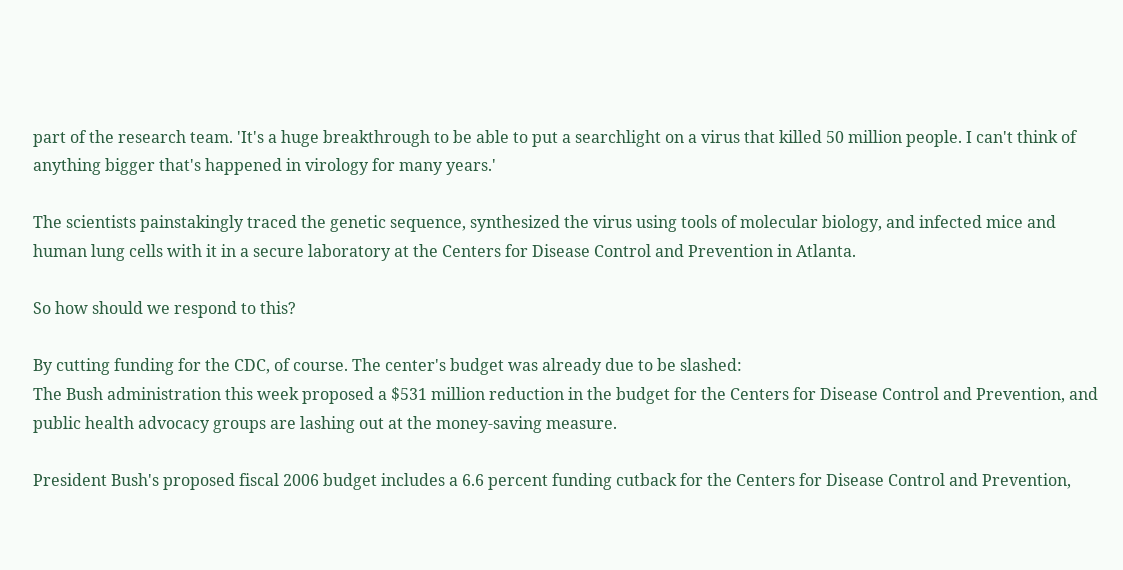part of the research team. 'It's a huge breakthrough to be able to put a searchlight on a virus that killed 50 million people. I can't think of anything bigger that's happened in virology for many years.'

The scientists painstakingly traced the genetic sequence, synthesized the virus using tools of molecular biology, and infected mice and human lung cells with it in a secure laboratory at the Centers for Disease Control and Prevention in Atlanta.

So how should we respond to this?

By cutting funding for the CDC, of course. The center's budget was already due to be slashed:
The Bush administration this week proposed a $531 million reduction in the budget for the Centers for Disease Control and Prevention, and public health advocacy groups are lashing out at the money-saving measure.

President Bush's proposed fiscal 2006 budget includes a 6.6 percent funding cutback for the Centers for Disease Control and Prevention,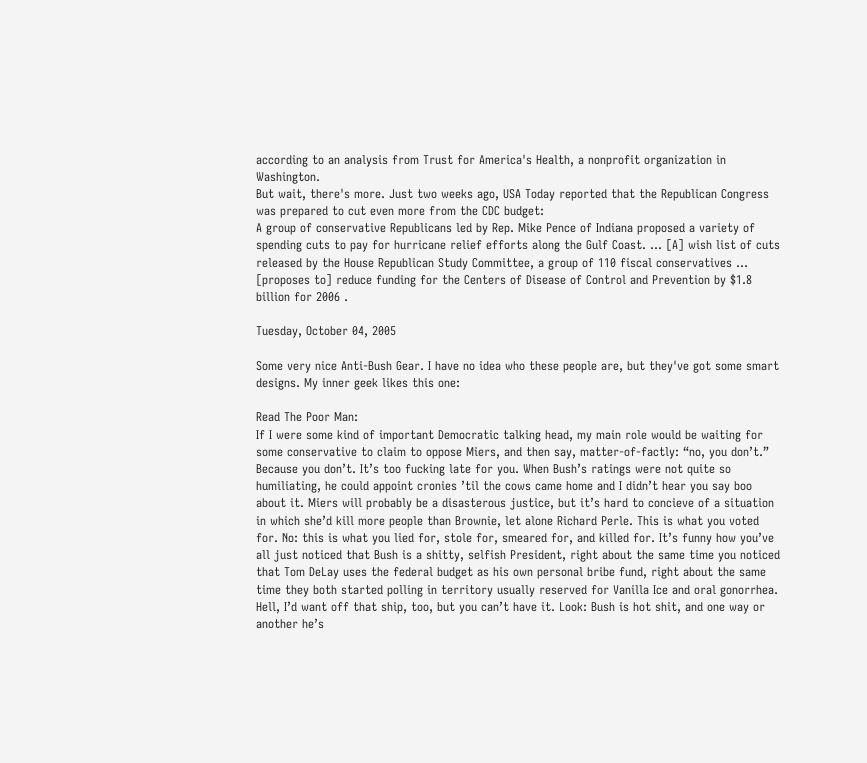according to an analysis from Trust for America's Health, a nonprofit organization in Washington.
But wait, there's more. Just two weeks ago, USA Today reported that the Republican Congress was prepared to cut even more from the CDC budget:
A group of conservative Republicans led by Rep. Mike Pence of Indiana proposed a variety of spending cuts to pay for hurricane relief efforts along the Gulf Coast. ... [A] wish list of cuts released by the House Republican Study Committee, a group of 110 fiscal conservatives ... [proposes to] reduce funding for the Centers of Disease of Control and Prevention by $1.8 billion for 2006 .

Tuesday, October 04, 2005

Some very nice Anti-Bush Gear. I have no idea who these people are, but they've got some smart designs. My inner geek likes this one:

Read The Poor Man:
If I were some kind of important Democratic talking head, my main role would be waiting for some conservative to claim to oppose Miers, and then say, matter-of-factly: “no, you don’t.” Because you don’t. It’s too fucking late for you. When Bush’s ratings were not quite so humiliating, he could appoint cronies ’til the cows came home and I didn’t hear you say boo about it. Miers will probably be a disasterous justice, but it’s hard to concieve of a situation in which she’d kill more people than Brownie, let alone Richard Perle. This is what you voted for. No: this is what you lied for, stole for, smeared for, and killed for. It’s funny how you’ve all just noticed that Bush is a shitty, selfish President, right about the same time you noticed that Tom DeLay uses the federal budget as his own personal bribe fund, right about the same time they both started polling in territory usually reserved for Vanilla Ice and oral gonorrhea. Hell, I’d want off that ship, too, but you can’t have it. Look: Bush is hot shit, and one way or another he’s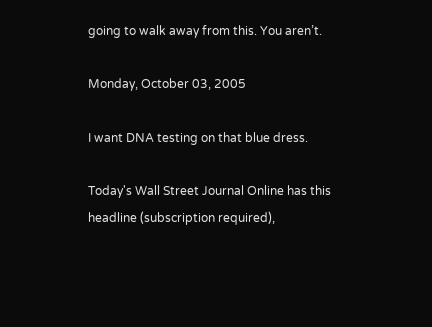going to walk away from this. You aren’t.

Monday, October 03, 2005

I want DNA testing on that blue dress.

Today's Wall Street Journal Online has this headline (subscription required),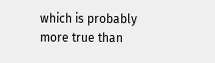which is probably more true than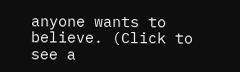anyone wants to believe. (Click to see a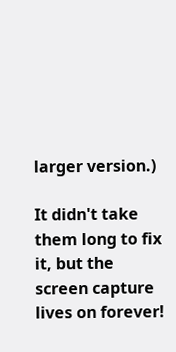larger version.)

It didn't take them long to fix it, but the screen capture lives on forever!